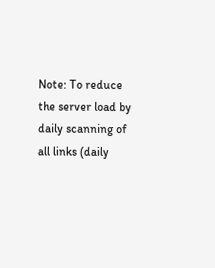Note: To reduce the server load by daily scanning of all links (daily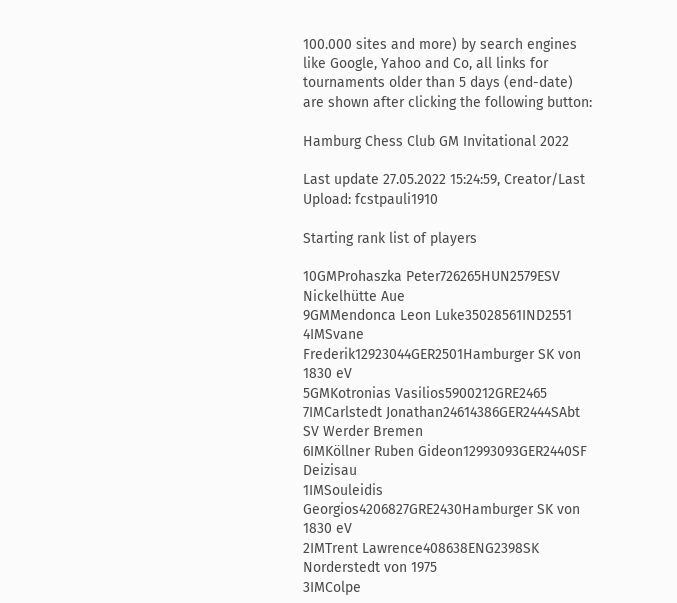100.000 sites and more) by search engines like Google, Yahoo and Co, all links for tournaments older than 5 days (end-date) are shown after clicking the following button:

Hamburg Chess Club GM Invitational 2022

Last update 27.05.2022 15:24:59, Creator/Last Upload: fcstpauli1910

Starting rank list of players

10GMProhaszka Peter726265HUN2579ESV Nickelhütte Aue
9GMMendonca Leon Luke35028561IND2551
4IMSvane Frederik12923044GER2501Hamburger SK von 1830 eV
5GMKotronias Vasilios5900212GRE2465
7IMCarlstedt Jonathan24614386GER2444SAbt SV Werder Bremen
6IMKöllner Ruben Gideon12993093GER2440SF Deizisau
1IMSouleidis Georgios4206827GRE2430Hamburger SK von 1830 eV
2IMTrent Lawrence408638ENG2398SK Norderstedt von 1975
3IMColpe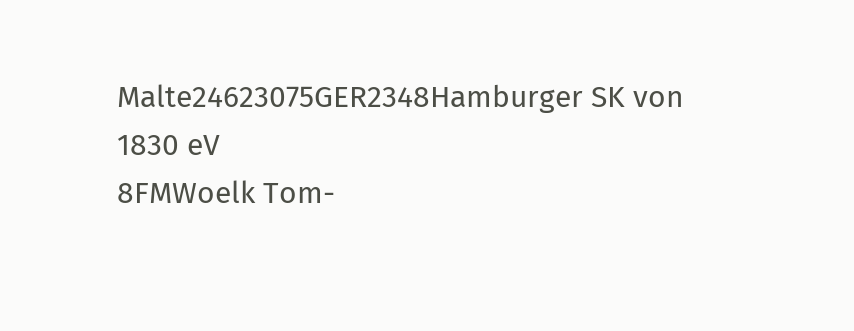Malte24623075GER2348Hamburger SK von 1830 eV
8FMWoelk Tom-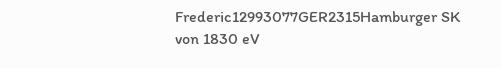Frederic12993077GER2315Hamburger SK von 1830 eV